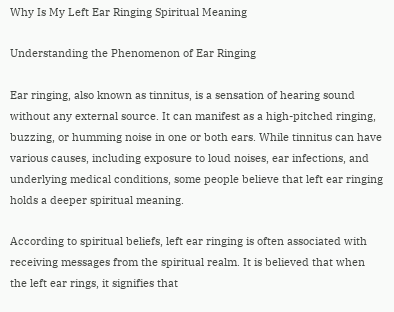Why Is My Left Ear Ringing Spiritual Meaning

Understanding the Phenomenon of Ear Ringing

Ear ringing, also known as tinnitus, is a sensation of hearing sound without any external source. It can manifest as a high-pitched ringing, buzzing, or humming noise in one or both ears. While tinnitus can have various causes, including exposure to loud noises, ear infections, and underlying medical conditions, some people believe that left ear ringing holds a deeper spiritual meaning.

According to spiritual beliefs, left ear ringing is often associated with receiving messages from the spiritual realm. It is believed that when the left ear rings, it signifies that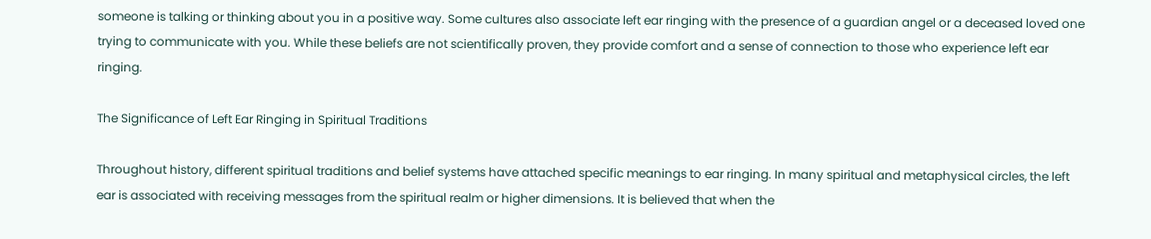someone is talking or thinking about you in a positive way. Some cultures also associate left ear ringing with the presence of a guardian angel or a deceased loved one trying to communicate with you. While these beliefs are not scientifically proven, they provide comfort and a sense of connection to those who experience left ear ringing.

The Significance of Left Ear Ringing in Spiritual Traditions

Throughout history, different spiritual traditions and belief systems have attached specific meanings to ear ringing. In many spiritual and metaphysical circles, the left ear is associated with receiving messages from the spiritual realm or higher dimensions. It is believed that when the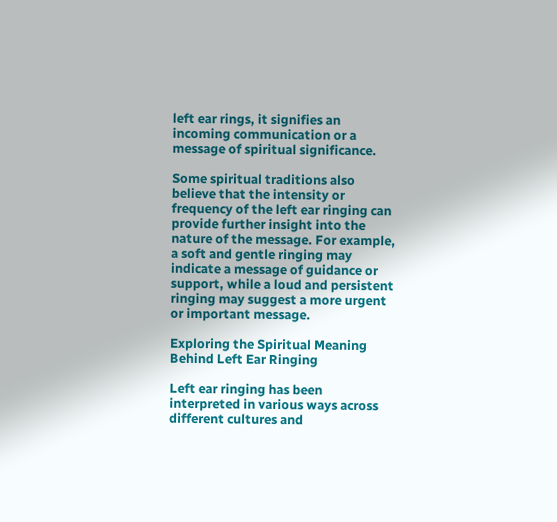left ear rings, it signifies an incoming communication or a message of spiritual significance.

Some spiritual traditions also believe that the intensity or frequency of the left ear ringing can provide further insight into the nature of the message. For example, a soft and gentle ringing may indicate a message of guidance or support, while a loud and persistent ringing may suggest a more urgent or important message.

Exploring the Spiritual Meaning Behind Left Ear Ringing

Left ear ringing has been interpreted in various ways across different cultures and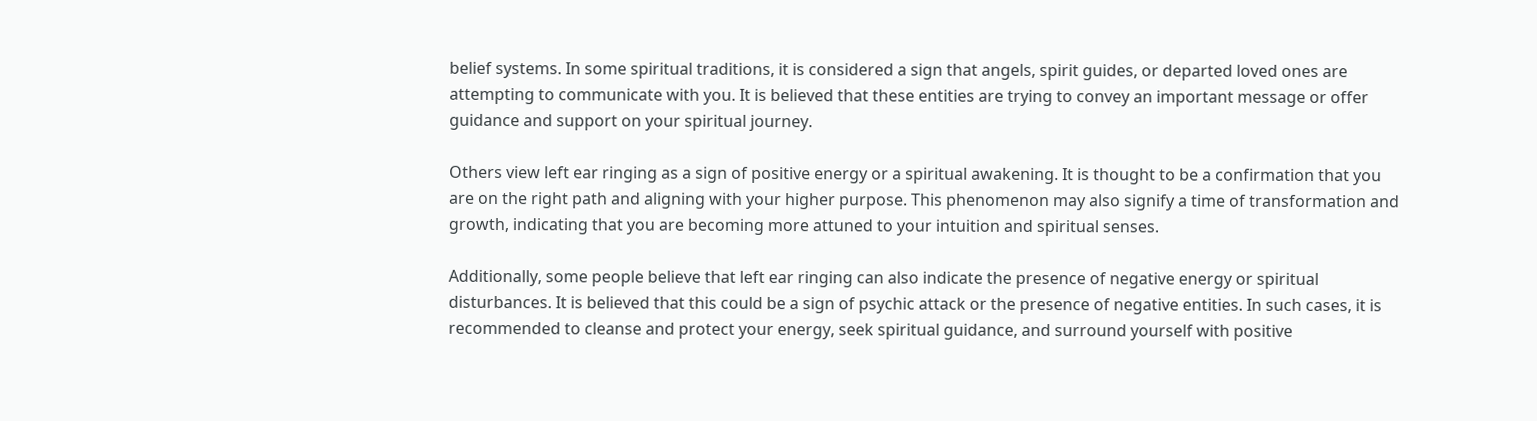belief systems. In some spiritual traditions, it is considered a sign that angels, spirit guides, or departed loved ones are attempting to communicate with you. It is believed that these entities are trying to convey an important message or offer guidance and support on your spiritual journey.

Others view left ear ringing as a sign of positive energy or a spiritual awakening. It is thought to be a confirmation that you are on the right path and aligning with your higher purpose. This phenomenon may also signify a time of transformation and growth, indicating that you are becoming more attuned to your intuition and spiritual senses.

Additionally, some people believe that left ear ringing can also indicate the presence of negative energy or spiritual disturbances. It is believed that this could be a sign of psychic attack or the presence of negative entities. In such cases, it is recommended to cleanse and protect your energy, seek spiritual guidance, and surround yourself with positive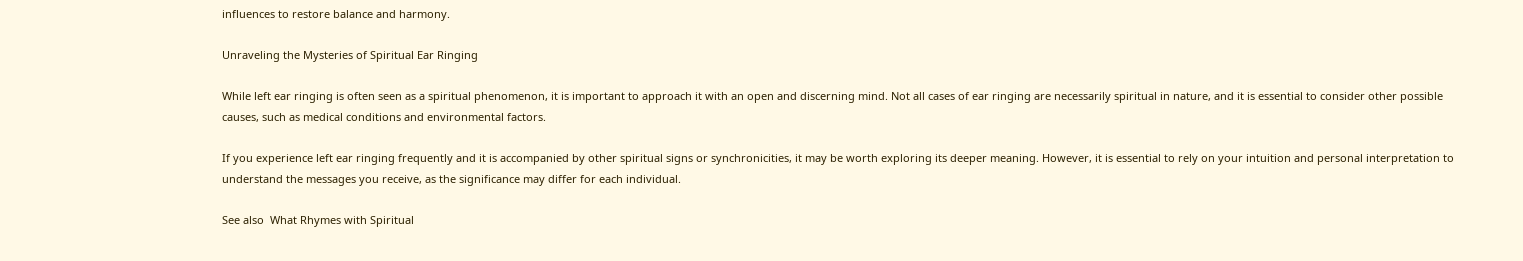influences to restore balance and harmony.

Unraveling the Mysteries of Spiritual Ear Ringing

While left ear ringing is often seen as a spiritual phenomenon, it is important to approach it with an open and discerning mind. Not all cases of ear ringing are necessarily spiritual in nature, and it is essential to consider other possible causes, such as medical conditions and environmental factors.

If you experience left ear ringing frequently and it is accompanied by other spiritual signs or synchronicities, it may be worth exploring its deeper meaning. However, it is essential to rely on your intuition and personal interpretation to understand the messages you receive, as the significance may differ for each individual.

See also  What Rhymes with Spiritual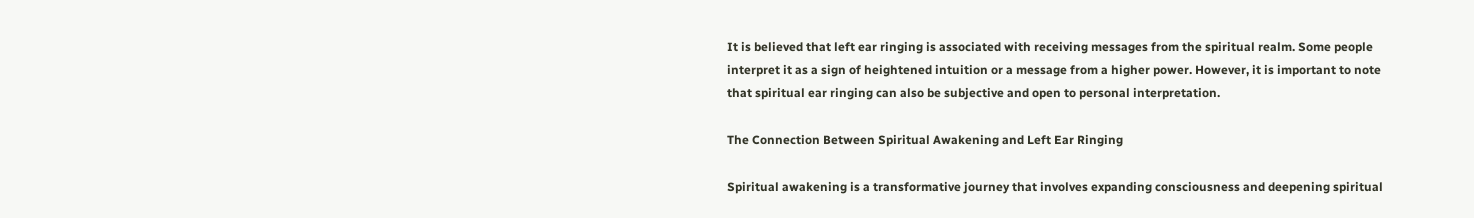It is believed that left ear ringing is associated with receiving messages from the spiritual realm. Some people interpret it as a sign of heightened intuition or a message from a higher power. However, it is important to note that spiritual ear ringing can also be subjective and open to personal interpretation.

The Connection Between Spiritual Awakening and Left Ear Ringing

Spiritual awakening is a transformative journey that involves expanding consciousness and deepening spiritual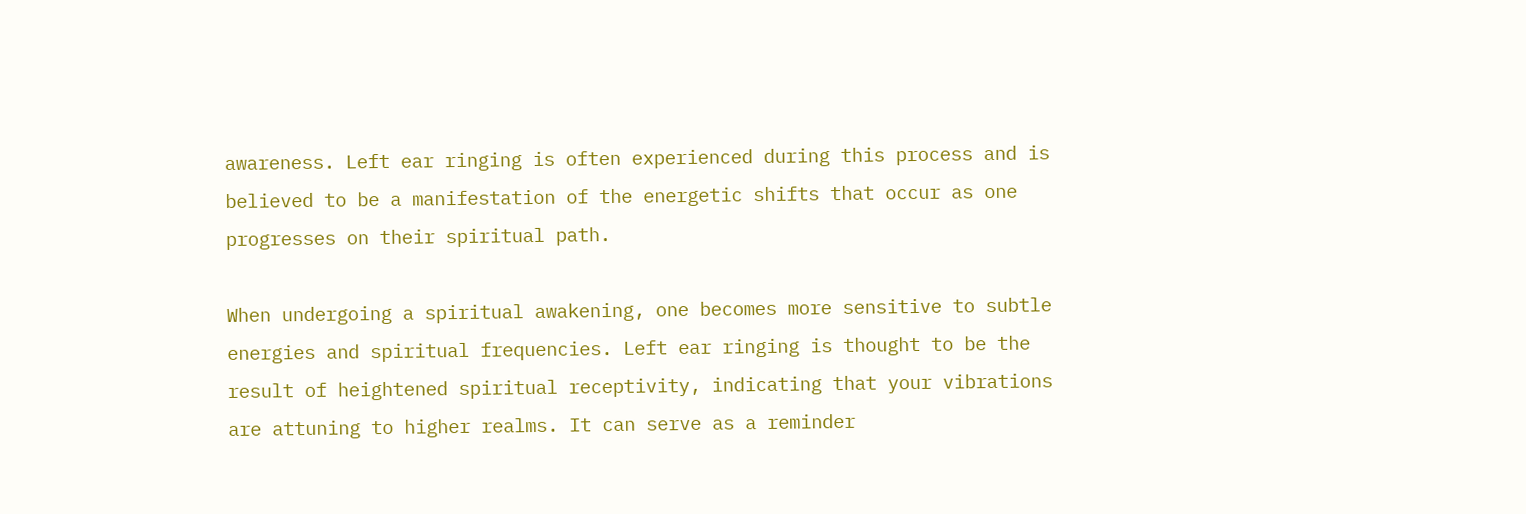awareness. Left ear ringing is often experienced during this process and is believed to be a manifestation of the energetic shifts that occur as one progresses on their spiritual path.

When undergoing a spiritual awakening, one becomes more sensitive to subtle energies and spiritual frequencies. Left ear ringing is thought to be the result of heightened spiritual receptivity, indicating that your vibrations are attuning to higher realms. It can serve as a reminder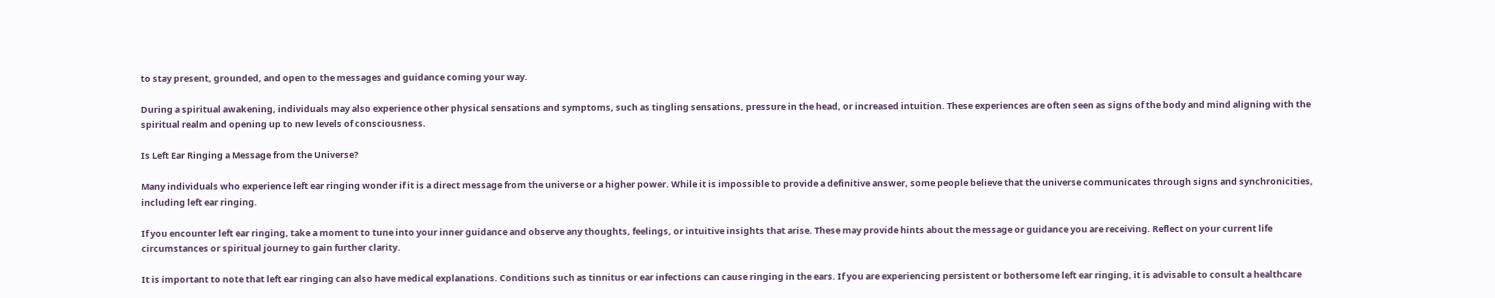to stay present, grounded, and open to the messages and guidance coming your way.

During a spiritual awakening, individuals may also experience other physical sensations and symptoms, such as tingling sensations, pressure in the head, or increased intuition. These experiences are often seen as signs of the body and mind aligning with the spiritual realm and opening up to new levels of consciousness.

Is Left Ear Ringing a Message from the Universe?

Many individuals who experience left ear ringing wonder if it is a direct message from the universe or a higher power. While it is impossible to provide a definitive answer, some people believe that the universe communicates through signs and synchronicities, including left ear ringing.

If you encounter left ear ringing, take a moment to tune into your inner guidance and observe any thoughts, feelings, or intuitive insights that arise. These may provide hints about the message or guidance you are receiving. Reflect on your current life circumstances or spiritual journey to gain further clarity.

It is important to note that left ear ringing can also have medical explanations. Conditions such as tinnitus or ear infections can cause ringing in the ears. If you are experiencing persistent or bothersome left ear ringing, it is advisable to consult a healthcare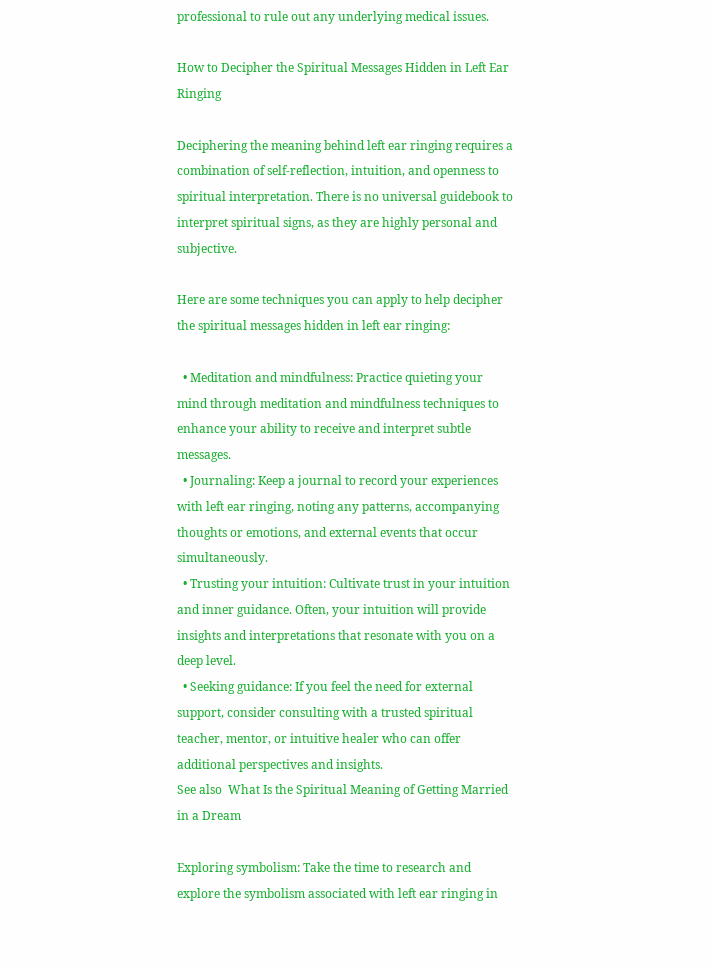professional to rule out any underlying medical issues.

How to Decipher the Spiritual Messages Hidden in Left Ear Ringing

Deciphering the meaning behind left ear ringing requires a combination of self-reflection, intuition, and openness to spiritual interpretation. There is no universal guidebook to interpret spiritual signs, as they are highly personal and subjective.

Here are some techniques you can apply to help decipher the spiritual messages hidden in left ear ringing:

  • Meditation and mindfulness: Practice quieting your mind through meditation and mindfulness techniques to enhance your ability to receive and interpret subtle messages.
  • Journaling: Keep a journal to record your experiences with left ear ringing, noting any patterns, accompanying thoughts or emotions, and external events that occur simultaneously.
  • Trusting your intuition: Cultivate trust in your intuition and inner guidance. Often, your intuition will provide insights and interpretations that resonate with you on a deep level.
  • Seeking guidance: If you feel the need for external support, consider consulting with a trusted spiritual teacher, mentor, or intuitive healer who can offer additional perspectives and insights.
See also  What Is the Spiritual Meaning of Getting Married in a Dream

Exploring symbolism: Take the time to research and explore the symbolism associated with left ear ringing in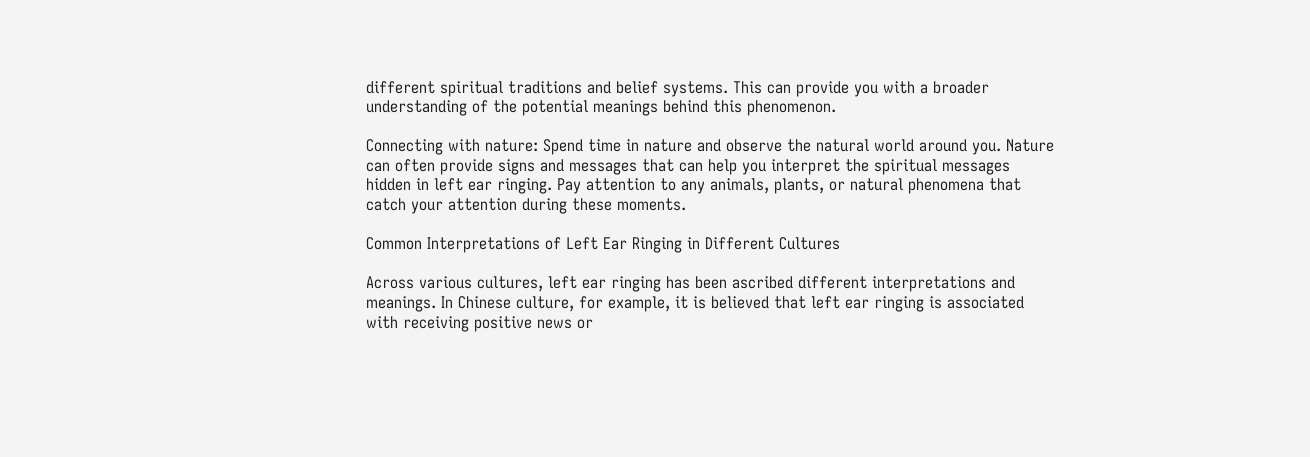different spiritual traditions and belief systems. This can provide you with a broader understanding of the potential meanings behind this phenomenon.

Connecting with nature: Spend time in nature and observe the natural world around you. Nature can often provide signs and messages that can help you interpret the spiritual messages hidden in left ear ringing. Pay attention to any animals, plants, or natural phenomena that catch your attention during these moments.

Common Interpretations of Left Ear Ringing in Different Cultures

Across various cultures, left ear ringing has been ascribed different interpretations and meanings. In Chinese culture, for example, it is believed that left ear ringing is associated with receiving positive news or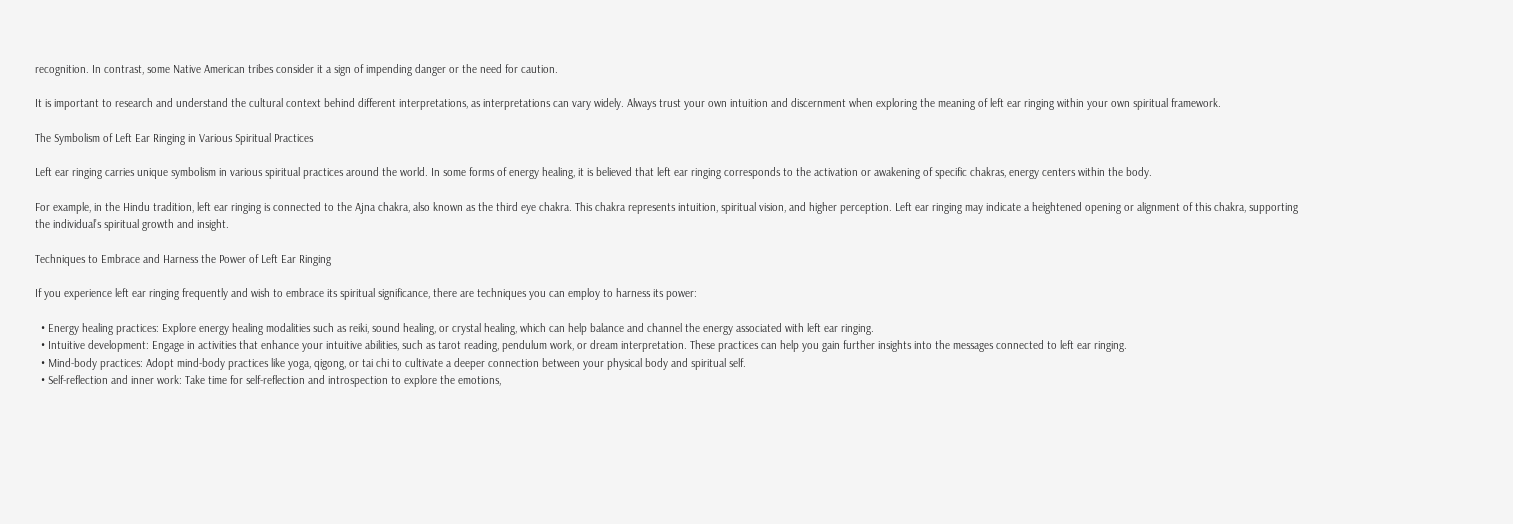recognition. In contrast, some Native American tribes consider it a sign of impending danger or the need for caution.

It is important to research and understand the cultural context behind different interpretations, as interpretations can vary widely. Always trust your own intuition and discernment when exploring the meaning of left ear ringing within your own spiritual framework.

The Symbolism of Left Ear Ringing in Various Spiritual Practices

Left ear ringing carries unique symbolism in various spiritual practices around the world. In some forms of energy healing, it is believed that left ear ringing corresponds to the activation or awakening of specific chakras, energy centers within the body.

For example, in the Hindu tradition, left ear ringing is connected to the Ajna chakra, also known as the third eye chakra. This chakra represents intuition, spiritual vision, and higher perception. Left ear ringing may indicate a heightened opening or alignment of this chakra, supporting the individual’s spiritual growth and insight.

Techniques to Embrace and Harness the Power of Left Ear Ringing

If you experience left ear ringing frequently and wish to embrace its spiritual significance, there are techniques you can employ to harness its power:

  • Energy healing practices: Explore energy healing modalities such as reiki, sound healing, or crystal healing, which can help balance and channel the energy associated with left ear ringing.
  • Intuitive development: Engage in activities that enhance your intuitive abilities, such as tarot reading, pendulum work, or dream interpretation. These practices can help you gain further insights into the messages connected to left ear ringing.
  • Mind-body practices: Adopt mind-body practices like yoga, qigong, or tai chi to cultivate a deeper connection between your physical body and spiritual self.
  • Self-reflection and inner work: Take time for self-reflection and introspection to explore the emotions,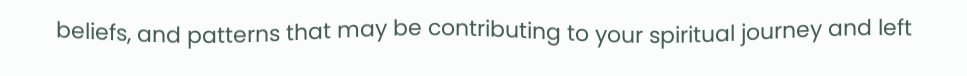beliefs, and patterns that may be contributing to your spiritual journey and left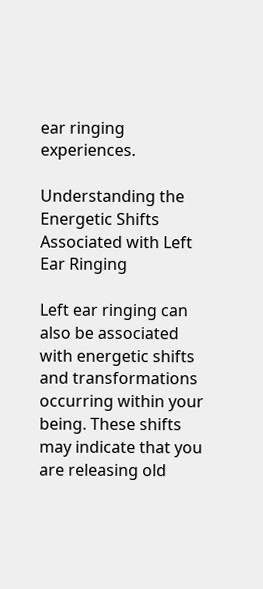ear ringing experiences.

Understanding the Energetic Shifts Associated with Left Ear Ringing

Left ear ringing can also be associated with energetic shifts and transformations occurring within your being. These shifts may indicate that you are releasing old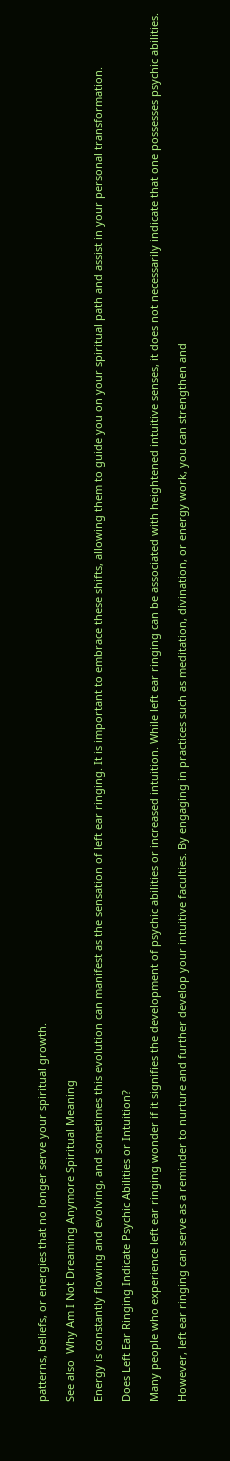patterns, beliefs, or energies that no longer serve your spiritual growth.

See also  Why Am I Not Dreaming Anymore Spiritual Meaning

Energy is constantly flowing and evolving, and sometimes this evolution can manifest as the sensation of left ear ringing. It is important to embrace these shifts, allowing them to guide you on your spiritual path and assist in your personal transformation.

Does Left Ear Ringing Indicate Psychic Abilities or Intuition?

Many people who experience left ear ringing wonder if it signifies the development of psychic abilities or increased intuition. While left ear ringing can be associated with heightened intuitive senses, it does not necessarily indicate that one possesses psychic abilities.

However, left ear ringing can serve as a reminder to nurture and further develop your intuitive faculties. By engaging in practices such as meditation, divination, or energy work, you can strengthen and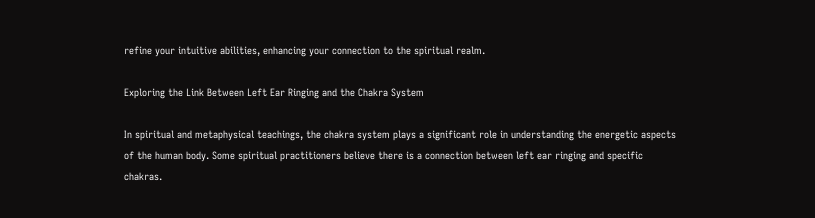refine your intuitive abilities, enhancing your connection to the spiritual realm.

Exploring the Link Between Left Ear Ringing and the Chakra System

In spiritual and metaphysical teachings, the chakra system plays a significant role in understanding the energetic aspects of the human body. Some spiritual practitioners believe there is a connection between left ear ringing and specific chakras.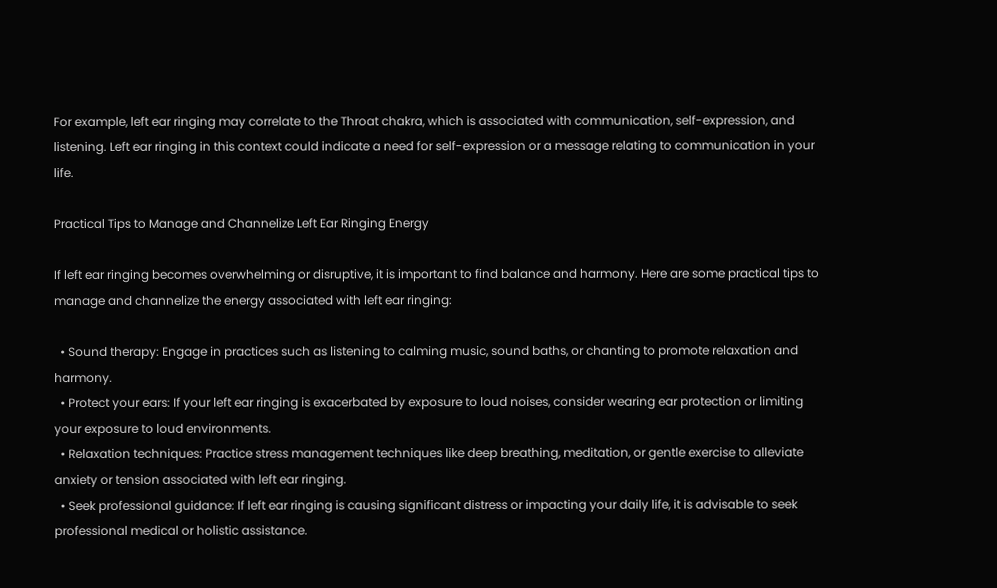For example, left ear ringing may correlate to the Throat chakra, which is associated with communication, self-expression, and listening. Left ear ringing in this context could indicate a need for self-expression or a message relating to communication in your life.

Practical Tips to Manage and Channelize Left Ear Ringing Energy

If left ear ringing becomes overwhelming or disruptive, it is important to find balance and harmony. Here are some practical tips to manage and channelize the energy associated with left ear ringing:

  • Sound therapy: Engage in practices such as listening to calming music, sound baths, or chanting to promote relaxation and harmony.
  • Protect your ears: If your left ear ringing is exacerbated by exposure to loud noises, consider wearing ear protection or limiting your exposure to loud environments.
  • Relaxation techniques: Practice stress management techniques like deep breathing, meditation, or gentle exercise to alleviate anxiety or tension associated with left ear ringing.
  • Seek professional guidance: If left ear ringing is causing significant distress or impacting your daily life, it is advisable to seek professional medical or holistic assistance.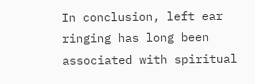In conclusion, left ear ringing has long been associated with spiritual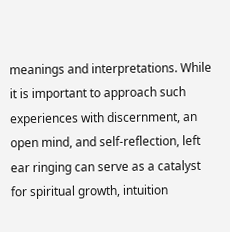meanings and interpretations. While it is important to approach such experiences with discernment, an open mind, and self-reflection, left ear ringing can serve as a catalyst for spiritual growth, intuition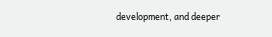development, and deeper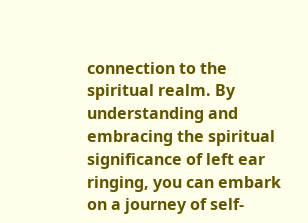connection to the spiritual realm. By understanding and embracing the spiritual significance of left ear ringing, you can embark on a journey of self-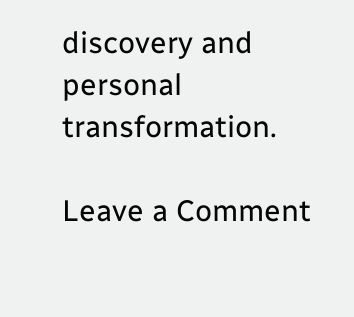discovery and personal transformation.

Leave a Comment